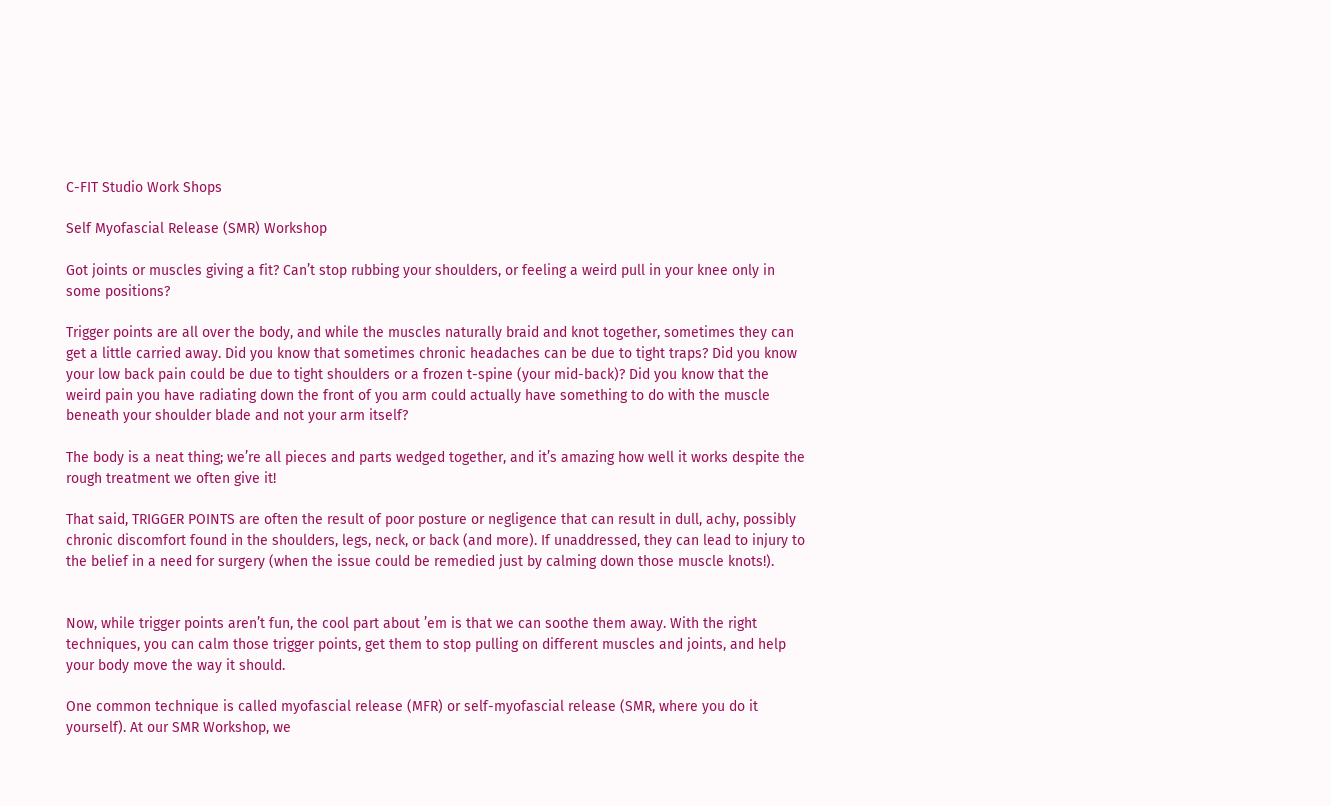C-FIT Studio Work Shops

Self Myofascial Release (SMR) Workshop

Got joints or muscles giving a fit? Can’t stop rubbing your shoulders, or feeling a weird pull in your knee only in some positions?

Trigger points are all over the body, and while the muscles naturally braid and knot together, sometimes they can get a little carried away. Did you know that sometimes chronic headaches can be due to tight traps? Did you know your low back pain could be due to tight shoulders or a frozen t-spine (your mid-back)? Did you know that the weird pain you have radiating down the front of you arm could actually have something to do with the muscle beneath your shoulder blade and not your arm itself?

The body is a neat thing; we’re all pieces and parts wedged together, and it’s amazing how well it works despite the rough treatment we often give it!

That said, TRIGGER POINTS are often the result of poor posture or negligence that can result in dull, achy, possibly chronic discomfort found in the shoulders, legs, neck, or back (and more). If unaddressed, they can lead to injury to the belief in a need for surgery (when the issue could be remedied just by calming down those muscle knots!).


Now, while trigger points aren’t fun, the cool part about ’em is that we can soothe them away. With the right techniques, you can calm those trigger points, get them to stop pulling on different muscles and joints, and help your body move the way it should.

One common technique is called myofascial release (MFR) or self-myofascial release (SMR, where you do it yourself). At our SMR Workshop, we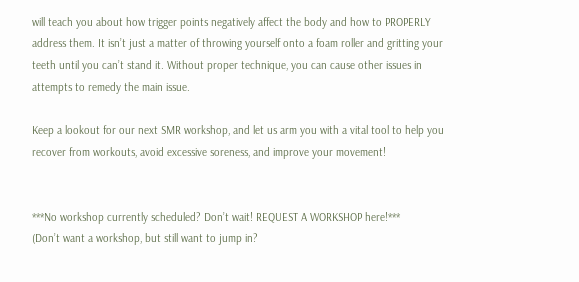will teach you about how trigger points negatively affect the body and how to PROPERLY address them. It isn’t just a matter of throwing yourself onto a foam roller and gritting your teeth until you can’t stand it. Without proper technique, you can cause other issues in attempts to remedy the main issue.

Keep a lookout for our next SMR workshop, and let us arm you with a vital tool to help you recover from workouts, avoid excessive soreness, and improve your movement!


***No workshop currently scheduled? Don’t wait! REQUEST A WORKSHOP here!***
(Don’t want a workshop, but still want to jump in?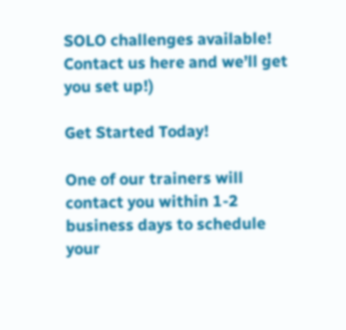SOLO challenges available! Contact us here and we’ll get you set up!)

Get Started Today!

One of our trainers will contact you within 1-2 business days to schedule your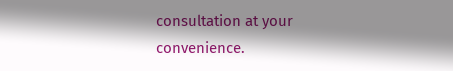consultation at your convenience.